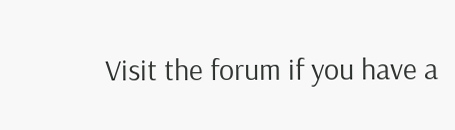Visit the forum if you have a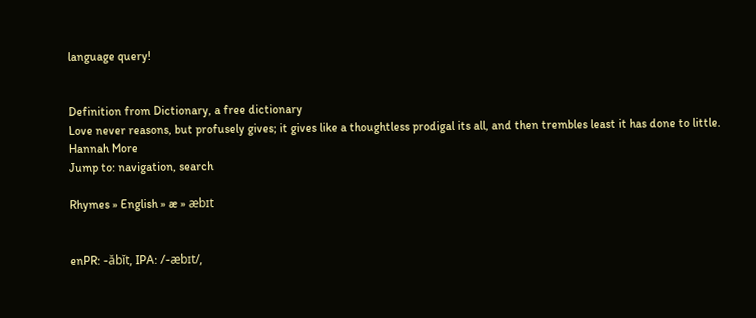language query!


Definition from Dictionary, a free dictionary
Love never reasons, but profusely gives; it gives like a thoughtless prodigal its all, and then trembles least it has done to little.
Hannah More
Jump to: navigation, search

Rhymes » English » æ » æbɪt


enPR: -ăbĭt, IPA: /-æbɪt/,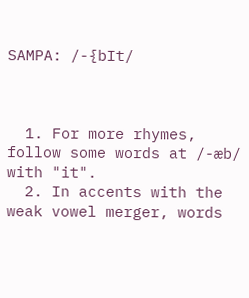SAMPA: /-{bIt/



  1. For more rhymes, follow some words at /-æb/ with "it".
  2. In accents with the weak vowel merger, words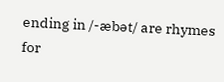ending in /-æbət/ are rhymes for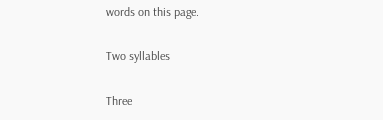words on this page.

Two syllables

Three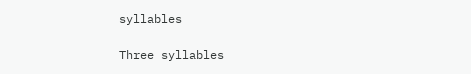syllables

Three syllables